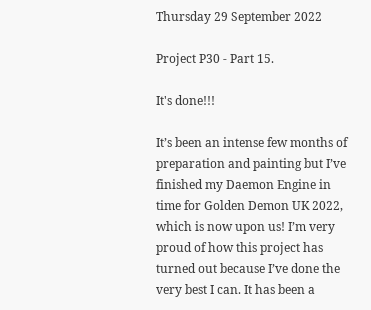Thursday 29 September 2022

Project P30 - Part 15.

It's done!!!

It’s been an intense few months of preparation and painting but I’ve finished my Daemon Engine in time for Golden Demon UK 2022, which is now upon us! I’m very proud of how this project has turned out because I’ve done the very best I can. It has been a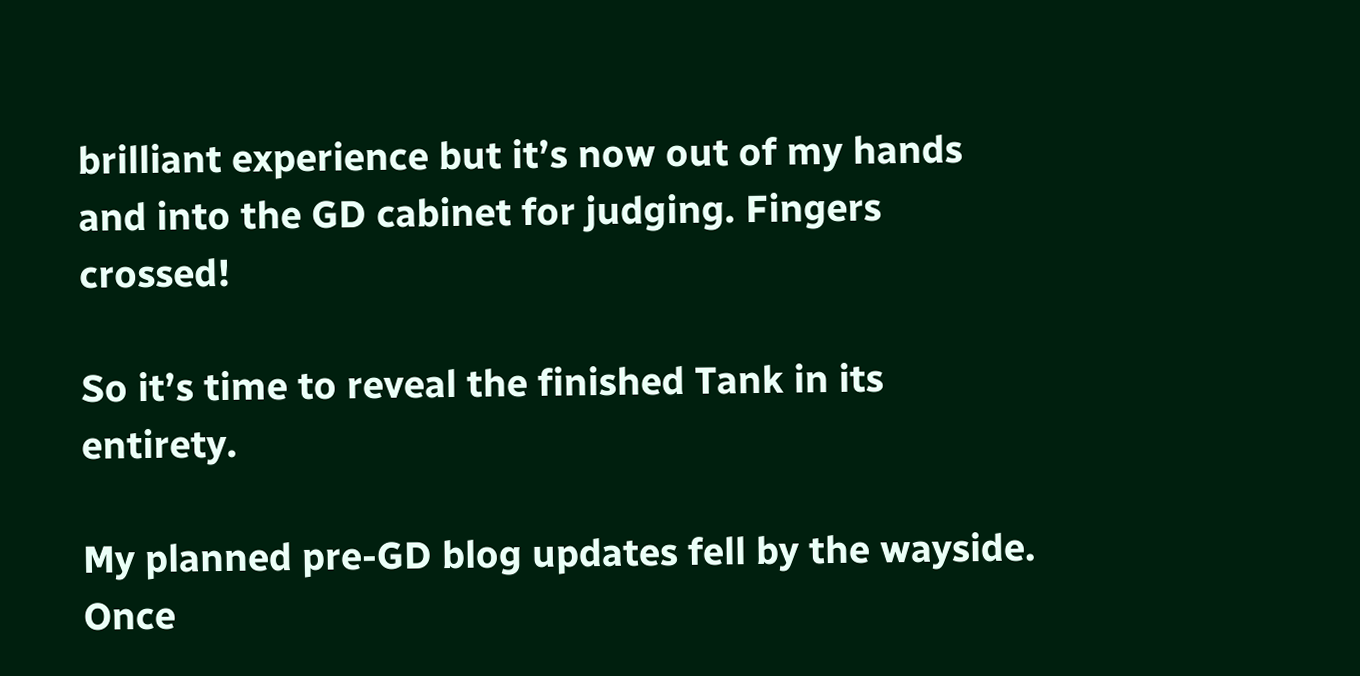brilliant experience but it’s now out of my hands and into the GD cabinet for judging. Fingers crossed!

So it’s time to reveal the finished Tank in its entirety.

My planned pre-GD blog updates fell by the wayside. Once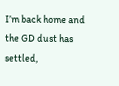I’m back home and the GD dust has settled,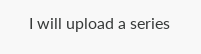I will upload a series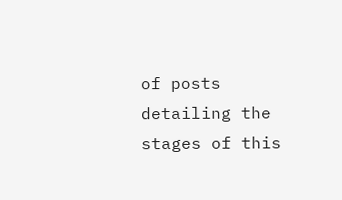of posts detailing the stages of this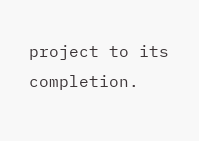project to its completion.